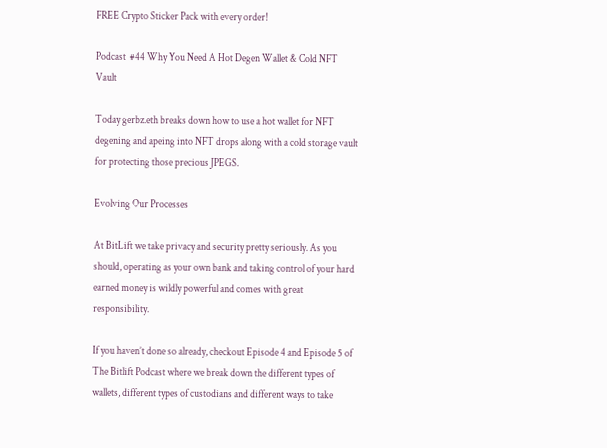FREE Crypto Sticker Pack with every order!

Podcast  #44 Why You Need A Hot Degen Wallet & Cold NFT Vault

Today gerbz.eth breaks down how to use a hot wallet for NFT degening and apeing into NFT drops along with a cold storage vault for protecting those precious JPEGS.

Evolving Our Processes

At BitLift we take privacy and security pretty seriously. As you should, operating as your own bank and taking control of your hard earned money is wildly powerful and comes with great responsibility.

If you haven’t done so already, checkout Episode 4 and Episode 5 of The Bitlift Podcast where we break down the different types of wallets, different types of custodians and different ways to take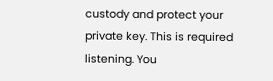custody and protect your private key. This is required listening. You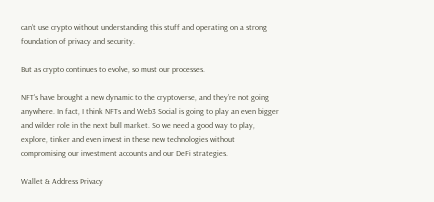can’t use crypto without understanding this stuff and operating on a strong foundation of privacy and security.

But as crypto continues to evolve, so must our processes.

NFT’s have brought a new dynamic to the cryptoverse, and they’re not going anywhere. In fact, I think NFTs and Web3 Social is going to play an even bigger and wilder role in the next bull market. So we need a good way to play, explore, tinker and even invest in these new technologies without compromising our investment accounts and our DeFi strategies.

Wallet & Address Privacy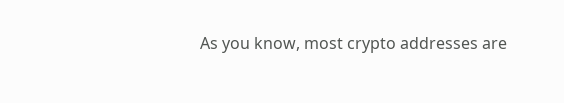As you know, most crypto addresses are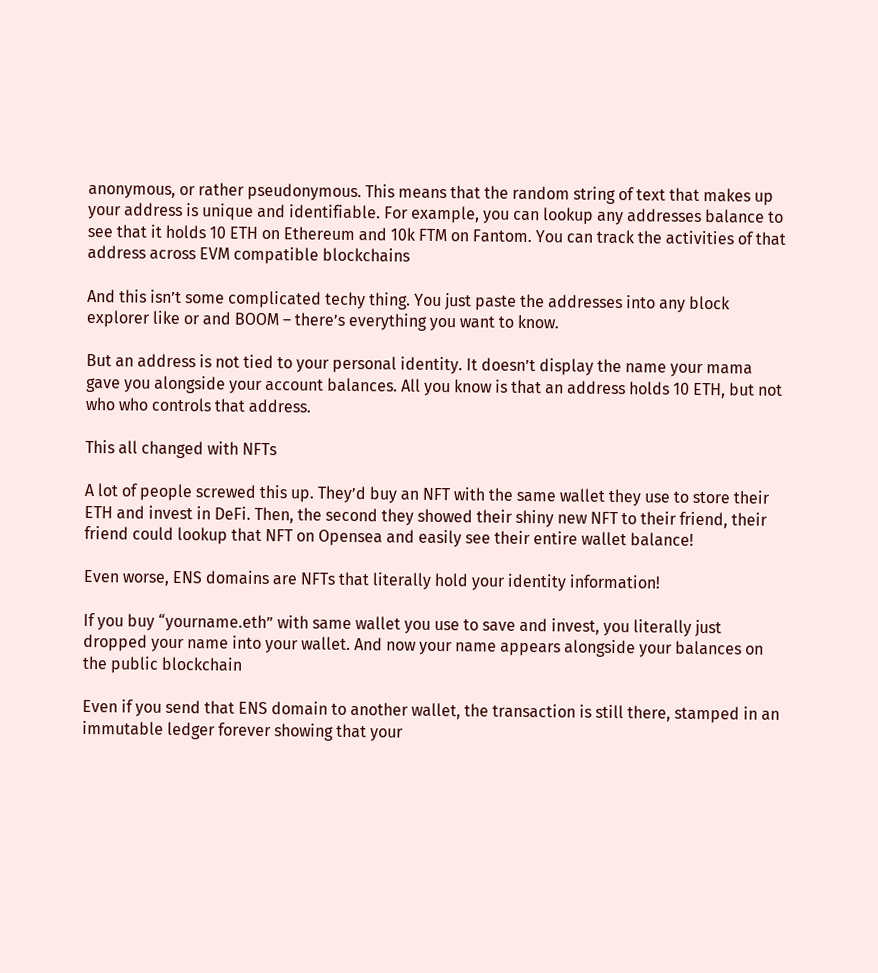anonymous, or rather pseudonymous. This means that the random string of text that makes up your address is unique and identifiable. For example, you can lookup any addresses balance to see that it holds 10 ETH on Ethereum and 10k FTM on Fantom. You can track the activities of that address across EVM compatible blockchains

And this isn’t some complicated techy thing. You just paste the addresses into any block explorer like or and BOOM – there’s everything you want to know.

But an address is not tied to your personal identity. It doesn’t display the name your mama gave you alongside your account balances. All you know is that an address holds 10 ETH, but not who who controls that address.

This all changed with NFTs

A lot of people screwed this up. They’d buy an NFT with the same wallet they use to store their ETH and invest in DeFi. Then, the second they showed their shiny new NFT to their friend, their friend could lookup that NFT on Opensea and easily see their entire wallet balance!

Even worse, ENS domains are NFTs that literally hold your identity information!

If you buy “yourname.eth” with same wallet you use to save and invest, you literally just dropped your name into your wallet. And now your name appears alongside your balances on the public blockchain

Even if you send that ENS domain to another wallet, the transaction is still there, stamped in an immutable ledger forever showing that your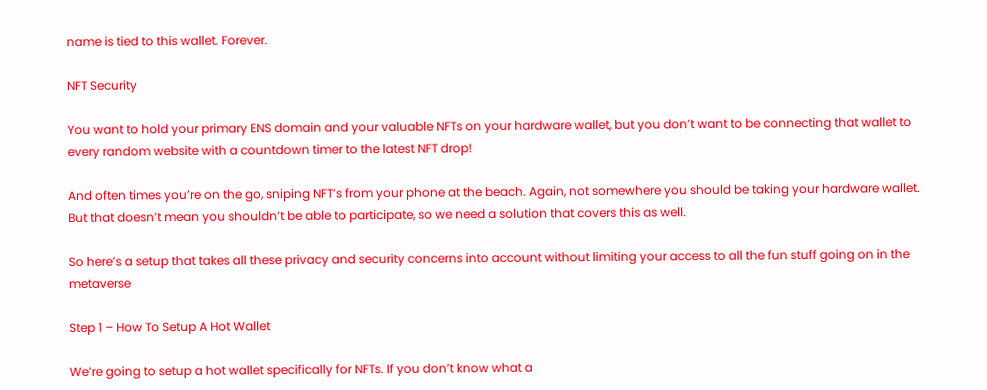name is tied to this wallet. Forever.

NFT Security

You want to hold your primary ENS domain and your valuable NFTs on your hardware wallet, but you don’t want to be connecting that wallet to every random website with a countdown timer to the latest NFT drop!

And often times you’re on the go, sniping NFT’s from your phone at the beach. Again, not somewhere you should be taking your hardware wallet. But that doesn’t mean you shouldn’t be able to participate, so we need a solution that covers this as well.

So here’s a setup that takes all these privacy and security concerns into account without limiting your access to all the fun stuff going on in the metaverse

Step 1 – How To Setup A Hot Wallet

We’re going to setup a hot wallet specifically for NFTs. If you don’t know what a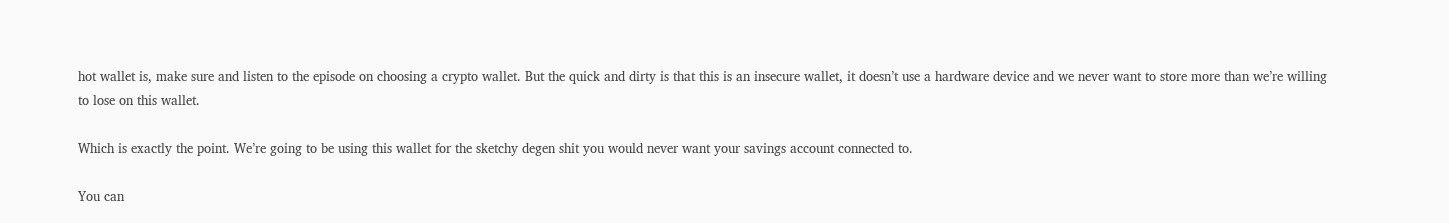hot wallet is, make sure and listen to the episode on choosing a crypto wallet. But the quick and dirty is that this is an insecure wallet, it doesn’t use a hardware device and we never want to store more than we’re willing to lose on this wallet.

Which is exactly the point. We’re going to be using this wallet for the sketchy degen shit you would never want your savings account connected to.

You can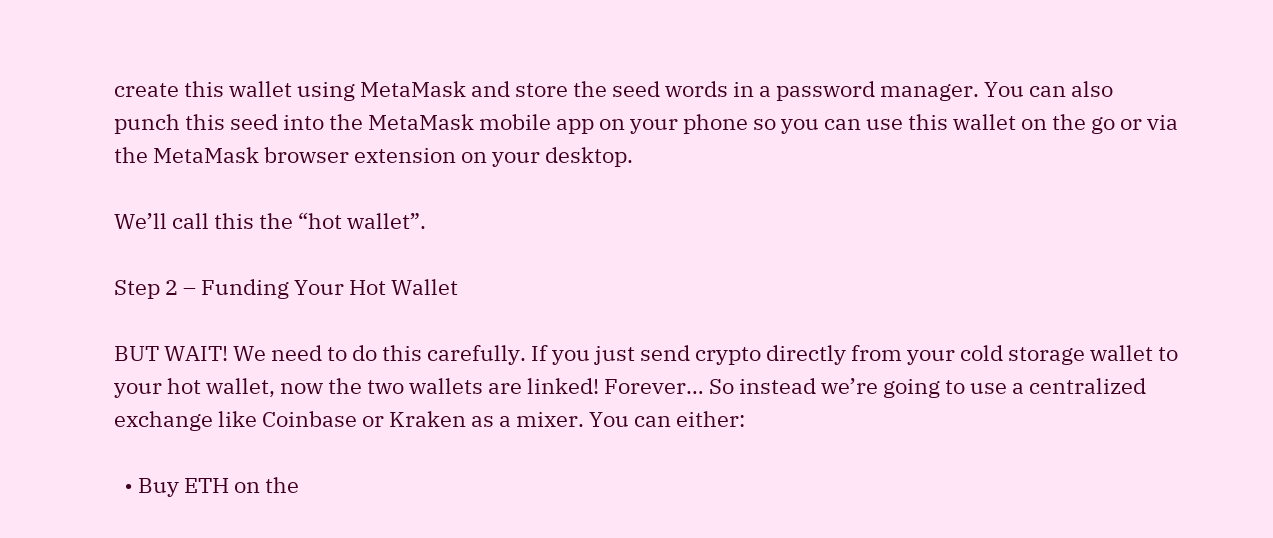create this wallet using MetaMask and store the seed words in a password manager. You can also punch this seed into the MetaMask mobile app on your phone so you can use this wallet on the go or via the MetaMask browser extension on your desktop.

We’ll call this the “hot wallet”.

Step 2 – Funding Your Hot Wallet

BUT WAIT! We need to do this carefully. If you just send crypto directly from your cold storage wallet to your hot wallet, now the two wallets are linked! Forever… So instead we’re going to use a centralized exchange like Coinbase or Kraken as a mixer. You can either:

  • Buy ETH on the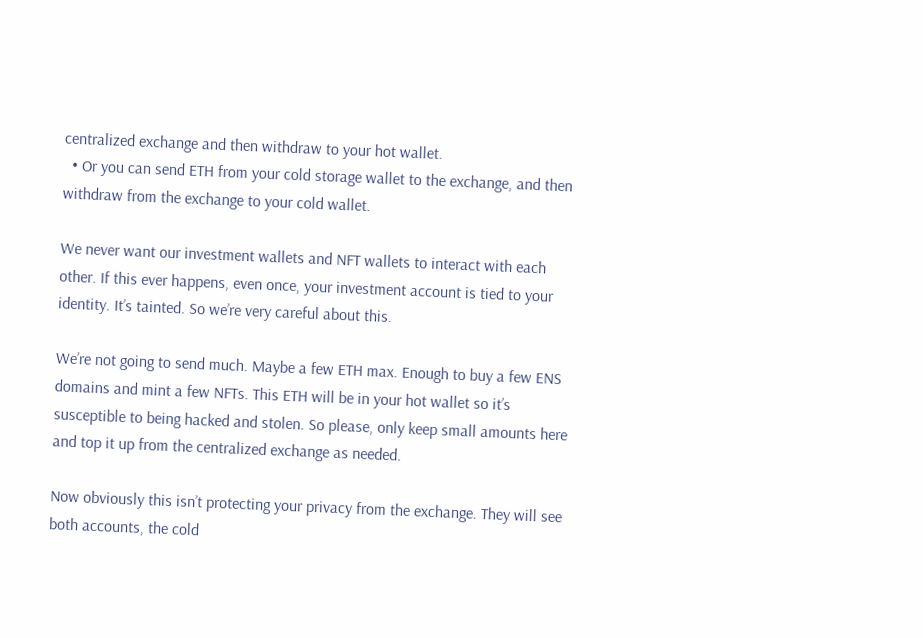centralized exchange and then withdraw to your hot wallet.
  • Or you can send ETH from your cold storage wallet to the exchange, and then withdraw from the exchange to your cold wallet.

We never want our investment wallets and NFT wallets to interact with each other. If this ever happens, even once, your investment account is tied to your identity. It’s tainted. So we’re very careful about this.

We’re not going to send much. Maybe a few ETH max. Enough to buy a few ENS domains and mint a few NFTs. This ETH will be in your hot wallet so it’s susceptible to being hacked and stolen. So please, only keep small amounts here and top it up from the centralized exchange as needed.

Now obviously this isn’t protecting your privacy from the exchange. They will see both accounts, the cold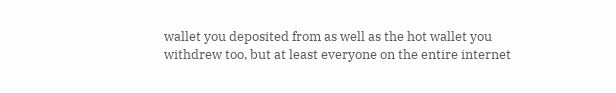wallet you deposited from as well as the hot wallet you withdrew too, but at least everyone on the entire internet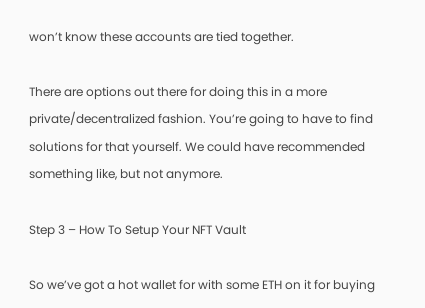won’t know these accounts are tied together.

There are options out there for doing this in a more private/decentralized fashion. You’re going to have to find solutions for that yourself. We could have recommended something like, but not anymore.

Step 3 – How To Setup Your NFT Vault

So we’ve got a hot wallet for with some ETH on it for buying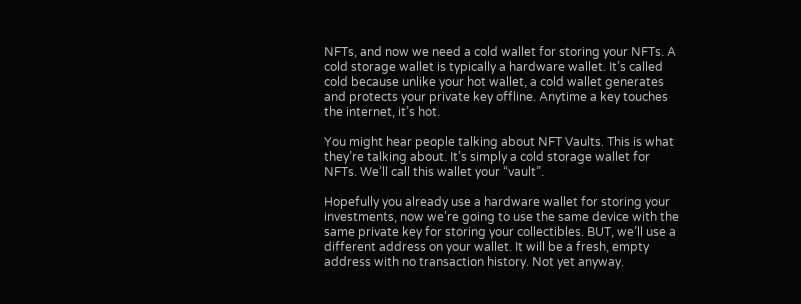NFTs, and now we need a cold wallet for storing your NFTs. A cold storage wallet is typically a hardware wallet. It’s called cold because unlike your hot wallet, a cold wallet generates and protects your private key offline. Anytime a key touches the internet, it’s hot.

You might hear people talking about NFT Vaults. This is what they’re talking about. It’s simply a cold storage wallet for NFTs. We’ll call this wallet your “vault”.

Hopefully you already use a hardware wallet for storing your investments, now we’re going to use the same device with the same private key for storing your collectibles. BUT, we’ll use a different address on your wallet. It will be a fresh, empty address with no transaction history. Not yet anyway.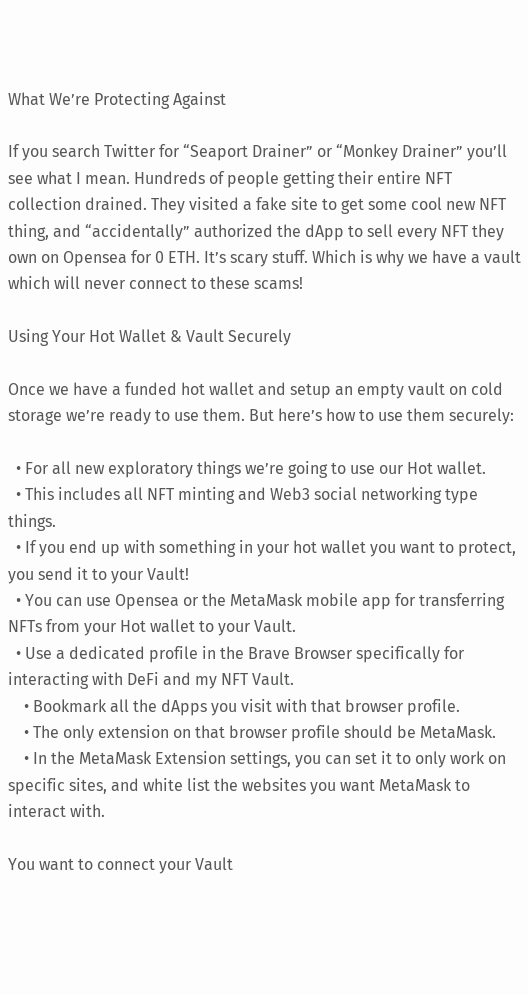What We’re Protecting Against

If you search Twitter for “Seaport Drainer” or “Monkey Drainer” you’ll see what I mean. Hundreds of people getting their entire NFT collection drained. They visited a fake site to get some cool new NFT thing, and “accidentally” authorized the dApp to sell every NFT they own on Opensea for 0 ETH. It’s scary stuff. Which is why we have a vault which will never connect to these scams!

Using Your Hot Wallet & Vault Securely

Once we have a funded hot wallet and setup an empty vault on cold storage we’re ready to use them. But here’s how to use them securely:

  • For all new exploratory things we’re going to use our Hot wallet.
  • This includes all NFT minting and Web3 social networking type things.
  • If you end up with something in your hot wallet you want to protect, you send it to your Vault!
  • You can use Opensea or the MetaMask mobile app for transferring NFTs from your Hot wallet to your Vault.
  • Use a dedicated profile in the Brave Browser specifically for interacting with DeFi and my NFT Vault.
    • Bookmark all the dApps you visit with that browser profile.
    • The only extension on that browser profile should be MetaMask.
    • In the MetaMask Extension settings, you can set it to only work on specific sites, and white list the websites you want MetaMask to interact with.

You want to connect your Vault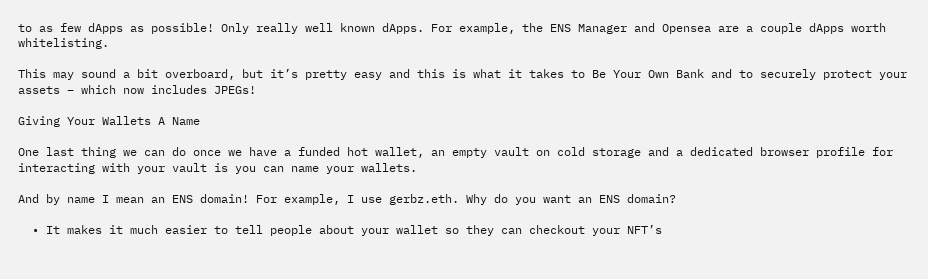to as few dApps as possible! Only really well known dApps. For example, the ENS Manager and Opensea are a couple dApps worth whitelisting.

This may sound a bit overboard, but it’s pretty easy and this is what it takes to Be Your Own Bank and to securely protect your assets – which now includes JPEGs!

Giving Your Wallets A Name

One last thing we can do once we have a funded hot wallet, an empty vault on cold storage and a dedicated browser profile for interacting with your vault is you can name your wallets.

And by name I mean an ENS domain! For example, I use gerbz.eth. Why do you want an ENS domain?

  • It makes it much easier to tell people about your wallet so they can checkout your NFT’s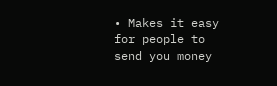• Makes it easy for people to send you money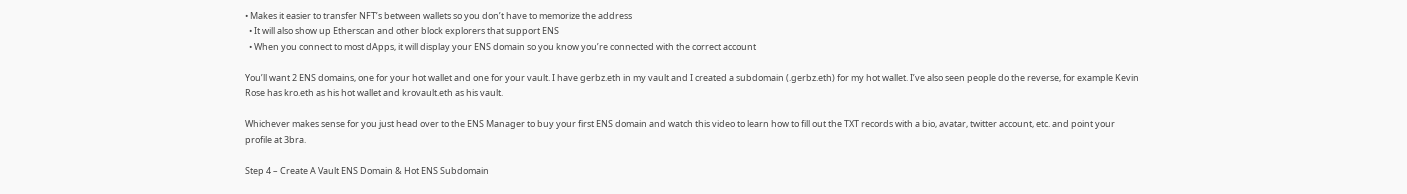• Makes it easier to transfer NFT’s between wallets so you don’t have to memorize the address
  • It will also show up Etherscan and other block explorers that support ENS
  • When you connect to most dApps, it will display your ENS domain so you know you’re connected with the correct account

You’ll want 2 ENS domains, one for your hot wallet and one for your vault. I have gerbz.eth in my vault and I created a subdomain (.gerbz.eth) for my hot wallet. I’ve also seen people do the reverse, for example Kevin Rose has kro.eth as his hot wallet and krovault.eth as his vault.

Whichever makes sense for you just head over to the ENS Manager to buy your first ENS domain and watch this video to learn how to fill out the TXT records with a bio, avatar, twitter account, etc. and point your profile at 3bra.

Step 4 – Create A Vault ENS Domain & Hot ENS Subdomain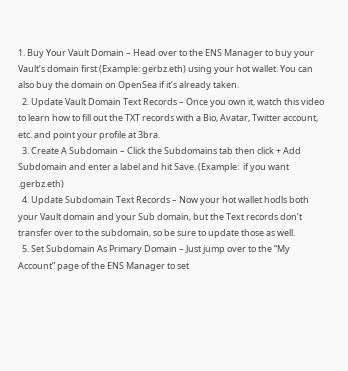1. Buy Your Vault Domain – Head over to the ENS Manager to buy your Vault’s domain first (Example: gerbz.eth) using your hot wallet. You can also buy the domain on OpenSea if it’s already taken.
  2. Update Vault Domain Text Records – Once you own it, watch this video to learn how to fill out the TXT records with a Bio, Avatar, Twitter account, etc. and point your profile at 3bra.
  3. Create A Subdomain – Click the Subdomains tab then click + Add Subdomain and enter a label and hit Save. (Example:  if you want .gerbz.eth)
  4. Update Subdomain Text Records – Now your hot wallet hodls both your Vault domain and your Sub domain, but the Text records don’t transfer over to the subdomain, so be sure to update those as well.
  5. Set Subdomain As Primary Domain – Just jump over to the “My Account” page of the ENS Manager to set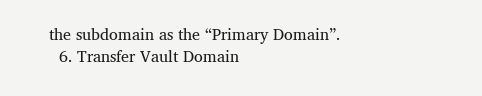the subdomain as the “Primary Domain”.
  6. Transfer Vault Domain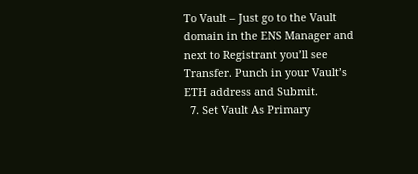To Vault – Just go to the Vault domain in the ENS Manager and next to Registrant you’ll see Transfer. Punch in your Vault’s ETH address and Submit.
  7. Set Vault As Primary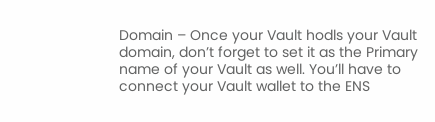Domain – Once your Vault hodls your Vault domain, don’t forget to set it as the Primary name of your Vault as well. You’ll have to connect your Vault wallet to the ENS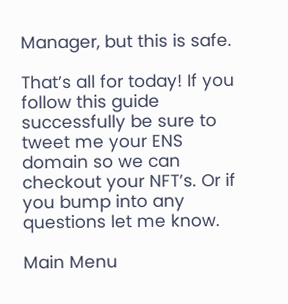Manager, but this is safe.

That’s all for today! If you follow this guide successfully be sure to tweet me your ENS domain so we can checkout your NFT’s. Or if you bump into any questions let me know.

Main Menu